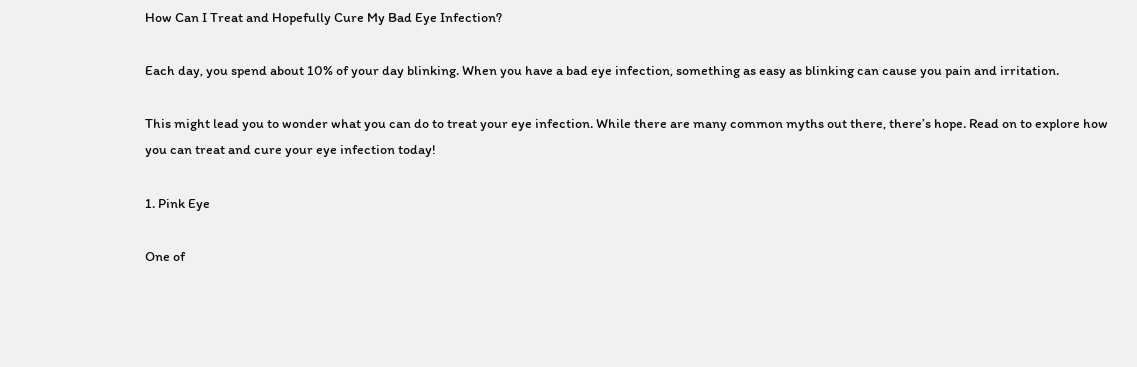How Can I Treat and Hopefully Cure My Bad Eye Infection?

Each day, you spend about 10% of your day blinking. When you have a bad eye infection, something as easy as blinking can cause you pain and irritation.

This might lead you to wonder what you can do to treat your eye infection. While there are many common myths out there, there’s hope. Read on to explore how you can treat and cure your eye infection today!

1. Pink Eye

One of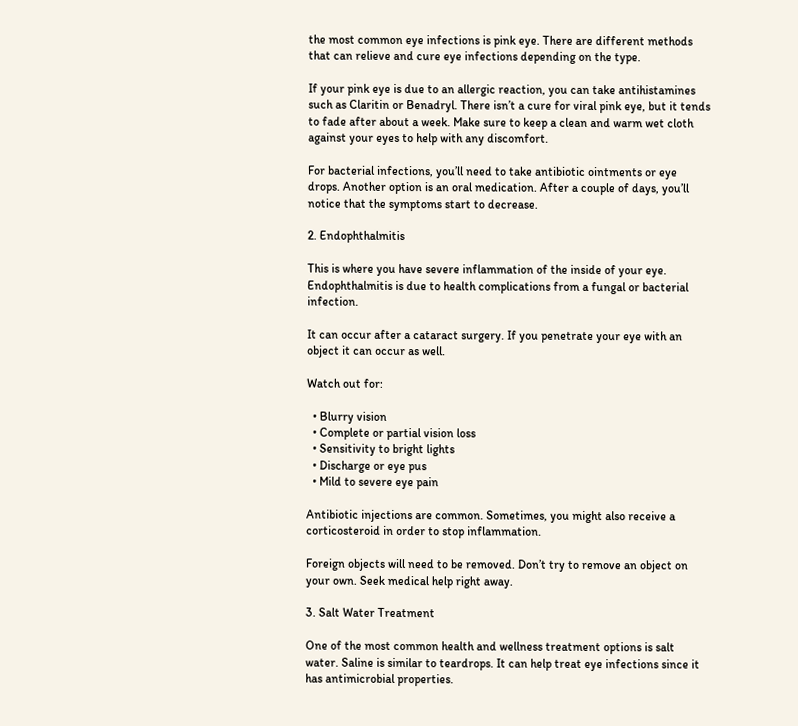the most common eye infections is pink eye. There are different methods that can relieve and cure eye infections depending on the type.

If your pink eye is due to an allergic reaction, you can take antihistamines such as Claritin or Benadryl. There isn’t a cure for viral pink eye, but it tends to fade after about a week. Make sure to keep a clean and warm wet cloth against your eyes to help with any discomfort.

For bacterial infections, you’ll need to take antibiotic ointments or eye drops. Another option is an oral medication. After a couple of days, you’ll notice that the symptoms start to decrease.

2. Endophthalmitis

This is where you have severe inflammation of the inside of your eye. Endophthalmitis is due to health complications from a fungal or bacterial infection.

It can occur after a cataract surgery. If you penetrate your eye with an object it can occur as well.

Watch out for:

  • Blurry vision
  • Complete or partial vision loss
  • Sensitivity to bright lights
  • Discharge or eye pus
  • Mild to severe eye pain

Antibiotic injections are common. Sometimes, you might also receive a corticosteroid in order to stop inflammation.

Foreign objects will need to be removed. Don’t try to remove an object on your own. Seek medical help right away.

3. Salt Water Treatment

One of the most common health and wellness treatment options is salt water. Saline is similar to teardrops. It can help treat eye infections since it has antimicrobial properties.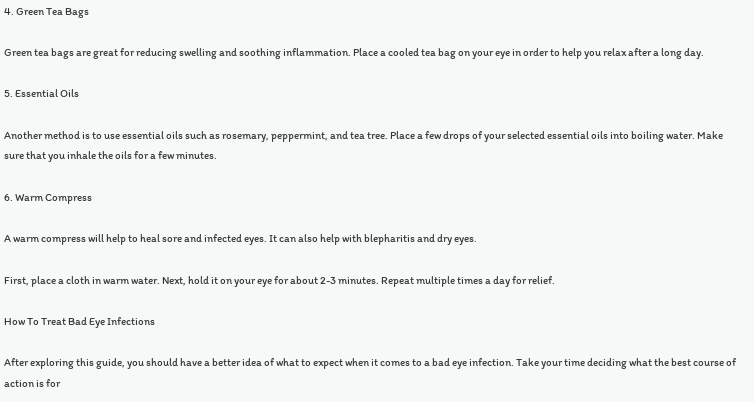4. Green Tea Bags

Green tea bags are great for reducing swelling and soothing inflammation. Place a cooled tea bag on your eye in order to help you relax after a long day.

5. Essential Oils

Another method is to use essential oils such as rosemary, peppermint, and tea tree. Place a few drops of your selected essential oils into boiling water. Make sure that you inhale the oils for a few minutes.

6. Warm Compress

A warm compress will help to heal sore and infected eyes. It can also help with blepharitis and dry eyes.

First, place a cloth in warm water. Next, hold it on your eye for about 2-3 minutes. Repeat multiple times a day for relief.

How To Treat Bad Eye Infections

After exploring this guide, you should have a better idea of what to expect when it comes to a bad eye infection. Take your time deciding what the best course of action is for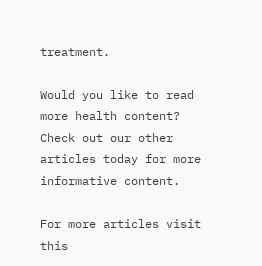treatment.

Would you like to read more health content? Check out our other articles today for more informative content.

For more articles visit this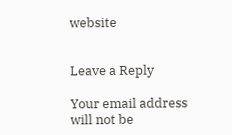website


Leave a Reply

Your email address will not be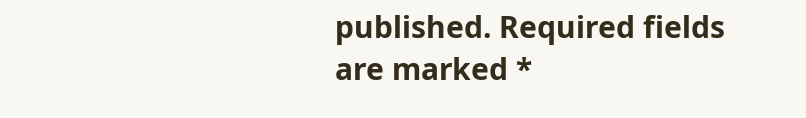published. Required fields are marked *